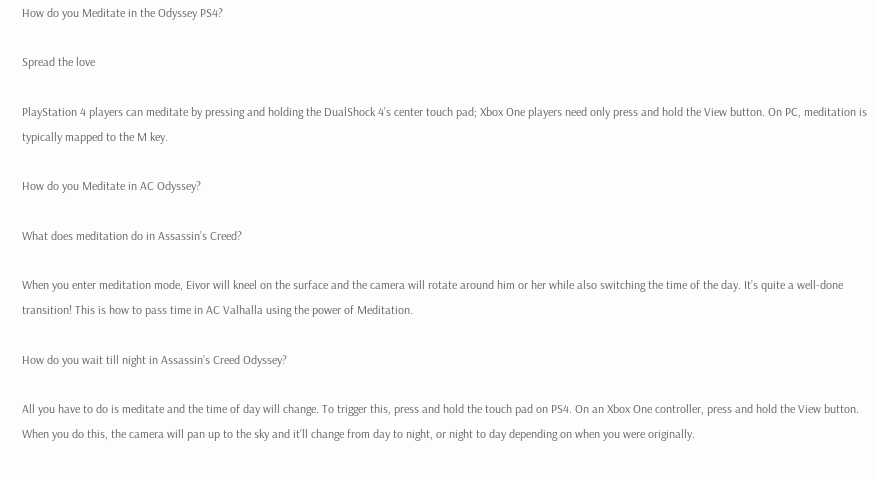How do you Meditate in the Odyssey PS4?

Spread the love

PlayStation 4 players can meditate by pressing and holding the DualShock 4’s center touch pad; Xbox One players need only press and hold the View button. On PC, meditation is typically mapped to the M key.

How do you Meditate in AC Odyssey?

What does meditation do in Assassin’s Creed?

When you enter meditation mode, Eivor will kneel on the surface and the camera will rotate around him or her while also switching the time of the day. It’s quite a well-done transition! This is how to pass time in AC Valhalla using the power of Meditation.

How do you wait till night in Assassin’s Creed Odyssey?

All you have to do is meditate and the time of day will change. To trigger this, press and hold the touch pad on PS4. On an Xbox One controller, press and hold the View button. When you do this, the camera will pan up to the sky and it’ll change from day to night, or night to day depending on when you were originally.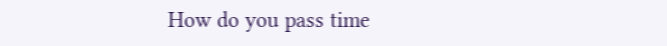How do you pass time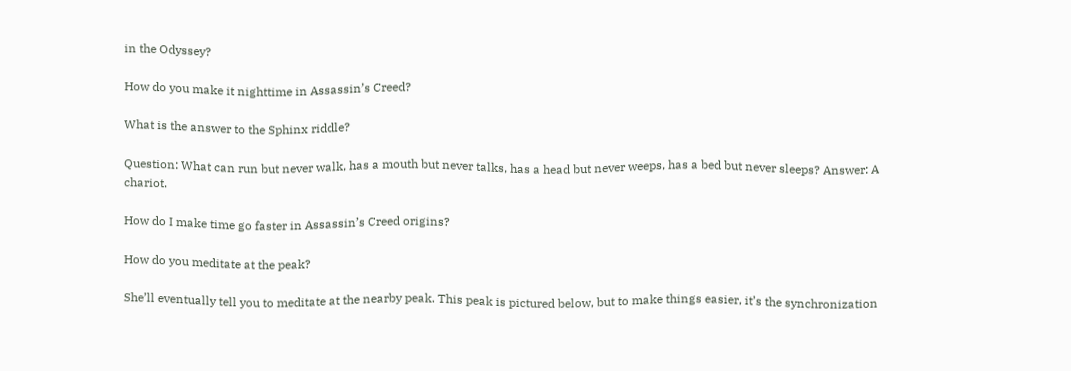in the Odyssey?

How do you make it nighttime in Assassin’s Creed?

What is the answer to the Sphinx riddle?

Question: What can run but never walk, has a mouth but never talks, has a head but never weeps, has a bed but never sleeps? Answer: A chariot.

How do I make time go faster in Assassin’s Creed origins?

How do you meditate at the peak?

She’ll eventually tell you to meditate at the nearby peak. This peak is pictured below, but to make things easier, it’s the synchronization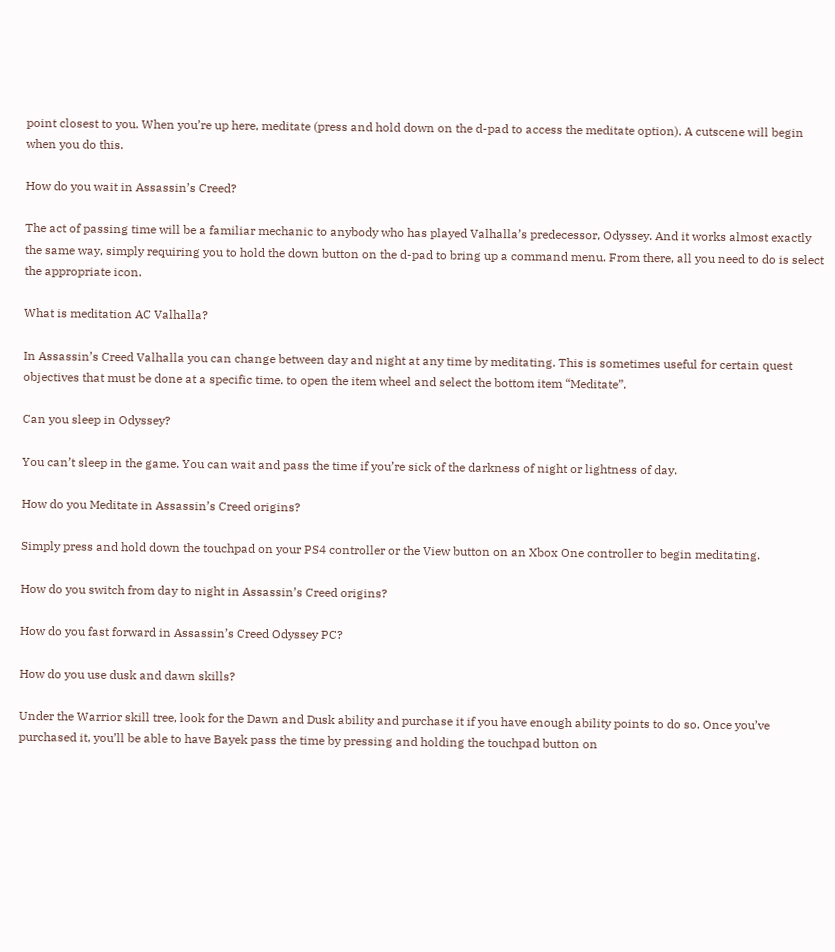point closest to you. When you’re up here, meditate (press and hold down on the d-pad to access the meditate option). A cutscene will begin when you do this.

How do you wait in Assassin’s Creed?

The act of passing time will be a familiar mechanic to anybody who has played Valhalla’s predecessor, Odyssey. And it works almost exactly the same way, simply requiring you to hold the down button on the d-pad to bring up a command menu. From there, all you need to do is select the appropriate icon.

What is meditation AC Valhalla?

In Assassin’s Creed Valhalla you can change between day and night at any time by meditating. This is sometimes useful for certain quest objectives that must be done at a specific time. to open the item wheel and select the bottom item “Meditate”.

Can you sleep in Odyssey?

You can’t sleep in the game. You can wait and pass the time if you’re sick of the darkness of night or lightness of day.

How do you Meditate in Assassin’s Creed origins?

Simply press and hold down the touchpad on your PS4 controller or the View button on an Xbox One controller to begin meditating.

How do you switch from day to night in Assassin’s Creed origins?

How do you fast forward in Assassin’s Creed Odyssey PC?

How do you use dusk and dawn skills?

Under the Warrior skill tree, look for the Dawn and Dusk ability and purchase it if you have enough ability points to do so. Once you’ve purchased it, you’ll be able to have Bayek pass the time by pressing and holding the touchpad button on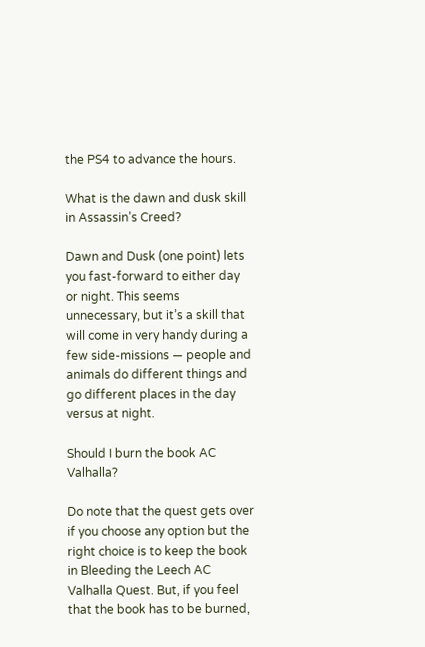the PS4 to advance the hours.

What is the dawn and dusk skill in Assassin’s Creed?

Dawn and Dusk (one point) lets you fast-forward to either day or night. This seems unnecessary, but it’s a skill that will come in very handy during a few side-missions — people and animals do different things and go different places in the day versus at night.

Should I burn the book AC Valhalla?

Do note that the quest gets over if you choose any option but the right choice is to keep the book in Bleeding the Leech AC Valhalla Quest. But, if you feel that the book has to be burned,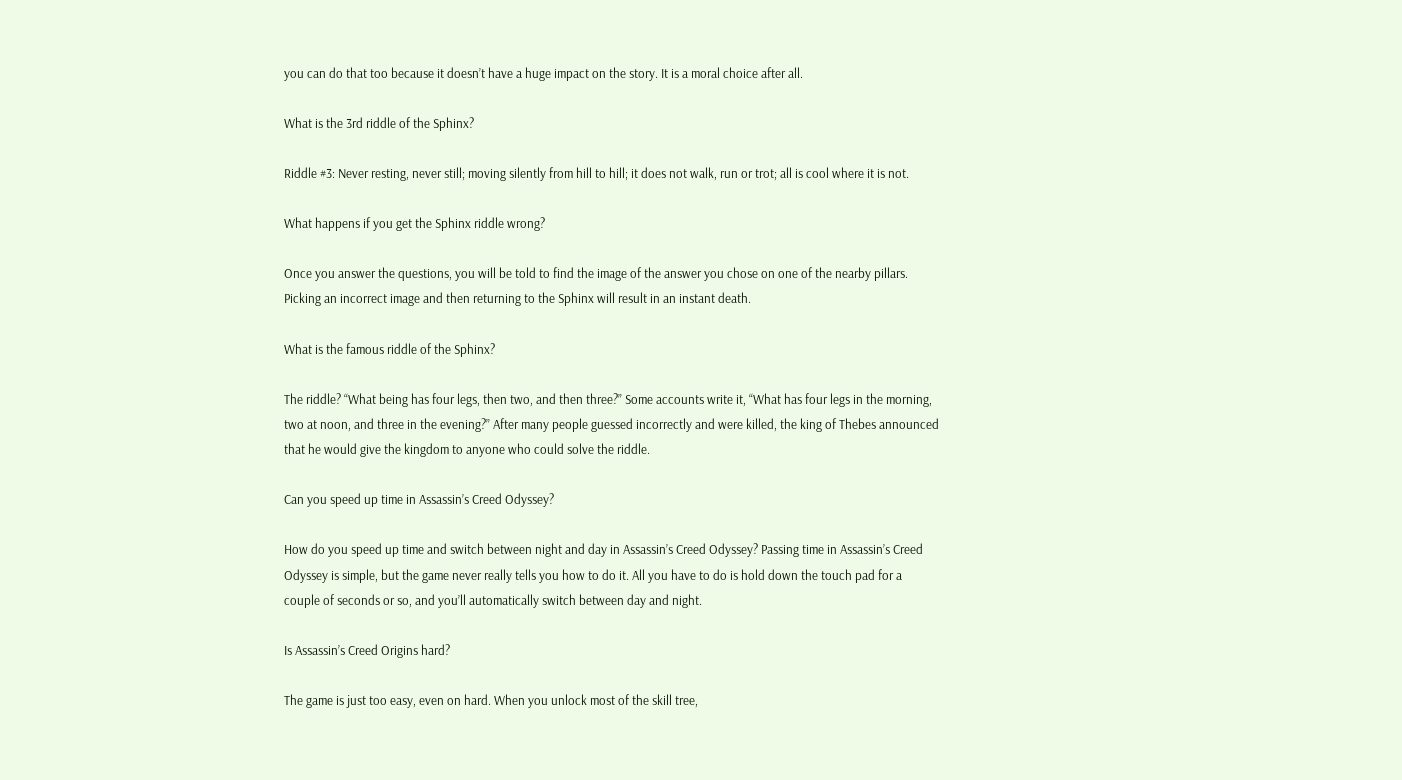you can do that too because it doesn’t have a huge impact on the story. It is a moral choice after all.

What is the 3rd riddle of the Sphinx?

Riddle #3: Never resting, never still; moving silently from hill to hill; it does not walk, run or trot; all is cool where it is not.

What happens if you get the Sphinx riddle wrong?

Once you answer the questions, you will be told to find the image of the answer you chose on one of the nearby pillars. Picking an incorrect image and then returning to the Sphinx will result in an instant death.

What is the famous riddle of the Sphinx?

The riddle? “What being has four legs, then two, and then three?” Some accounts write it, “What has four legs in the morning, two at noon, and three in the evening?” After many people guessed incorrectly and were killed, the king of Thebes announced that he would give the kingdom to anyone who could solve the riddle.

Can you speed up time in Assassin’s Creed Odyssey?

How do you speed up time and switch between night and day in Assassin’s Creed Odyssey? Passing time in Assassin’s Creed Odyssey is simple, but the game never really tells you how to do it. All you have to do is hold down the touch pad for a couple of seconds or so, and you’ll automatically switch between day and night.

Is Assassin’s Creed Origins hard?

The game is just too easy, even on hard. When you unlock most of the skill tree,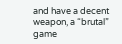and have a decent weapon, a “brutal” game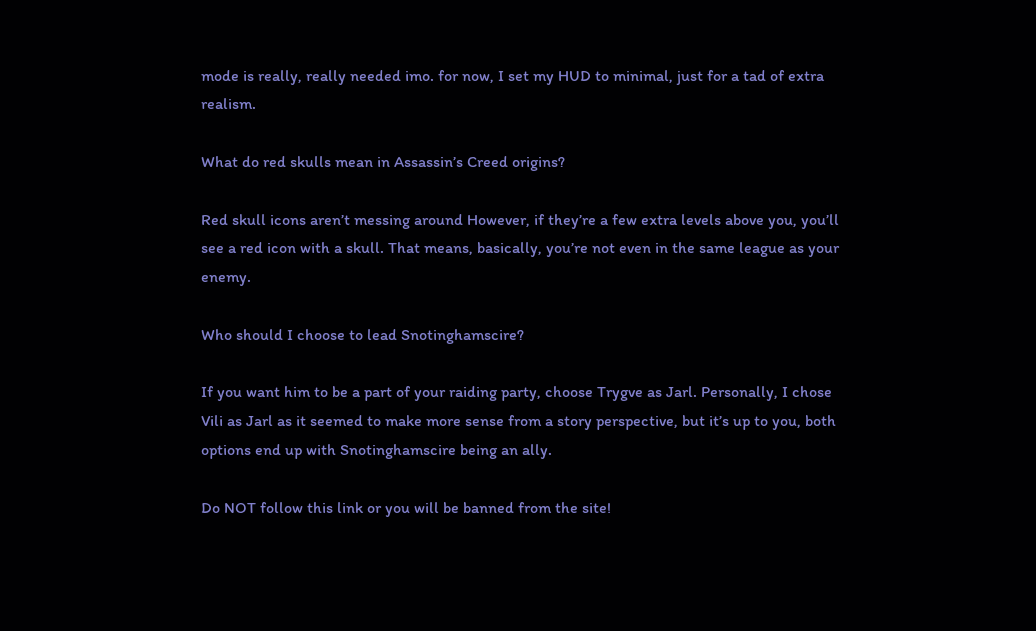mode is really, really needed imo. for now, I set my HUD to minimal, just for a tad of extra realism.

What do red skulls mean in Assassin’s Creed origins?

Red skull icons aren’t messing around However, if they’re a few extra levels above you, you’ll see a red icon with a skull. That means, basically, you’re not even in the same league as your enemy.

Who should I choose to lead Snotinghamscire?

If you want him to be a part of your raiding party, choose Trygve as Jarl. Personally, I chose Vili as Jarl as it seemed to make more sense from a story perspective, but it’s up to you, both options end up with Snotinghamscire being an ally.

Do NOT follow this link or you will be banned from the site!